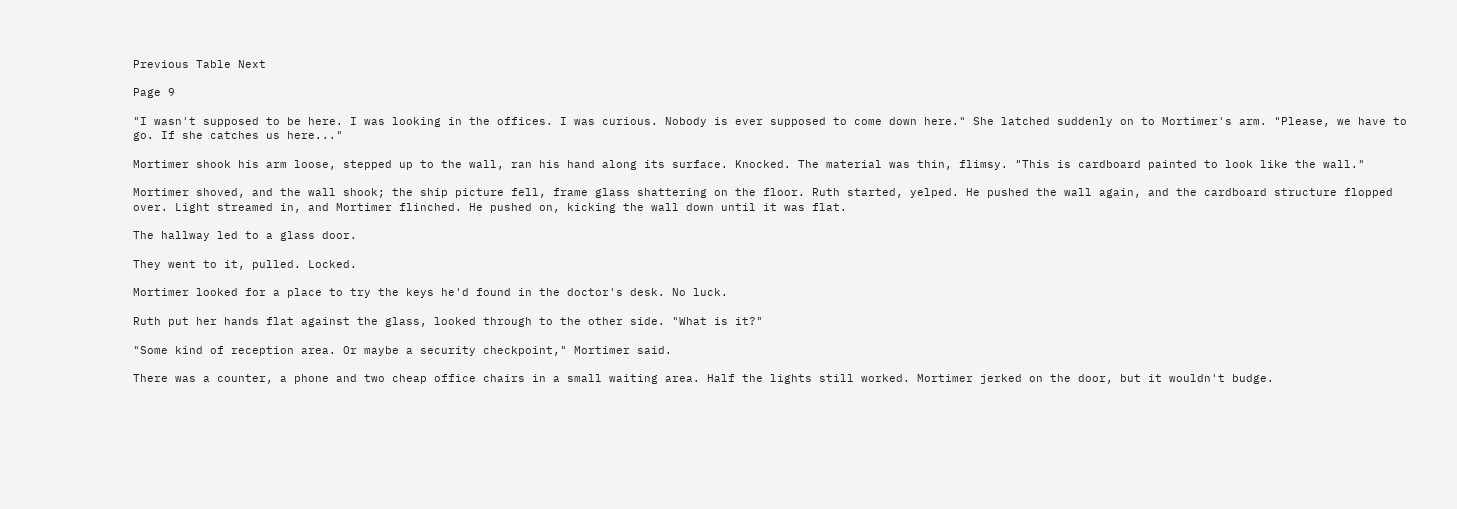Previous Table Next

Page 9

"I wasn't supposed to be here. I was looking in the offices. I was curious. Nobody is ever supposed to come down here." She latched suddenly on to Mortimer's arm. "Please, we have to go. If she catches us here..."

Mortimer shook his arm loose, stepped up to the wall, ran his hand along its surface. Knocked. The material was thin, flimsy. "This is cardboard painted to look like the wall."

Mortimer shoved, and the wall shook; the ship picture fell, frame glass shattering on the floor. Ruth started, yelped. He pushed the wall again, and the cardboard structure flopped over. Light streamed in, and Mortimer flinched. He pushed on, kicking the wall down until it was flat.

The hallway led to a glass door.

They went to it, pulled. Locked.

Mortimer looked for a place to try the keys he'd found in the doctor's desk. No luck.

Ruth put her hands flat against the glass, looked through to the other side. "What is it?"

"Some kind of reception area. Or maybe a security checkpoint," Mortimer said.

There was a counter, a phone and two cheap office chairs in a small waiting area. Half the lights still worked. Mortimer jerked on the door, but it wouldn't budge.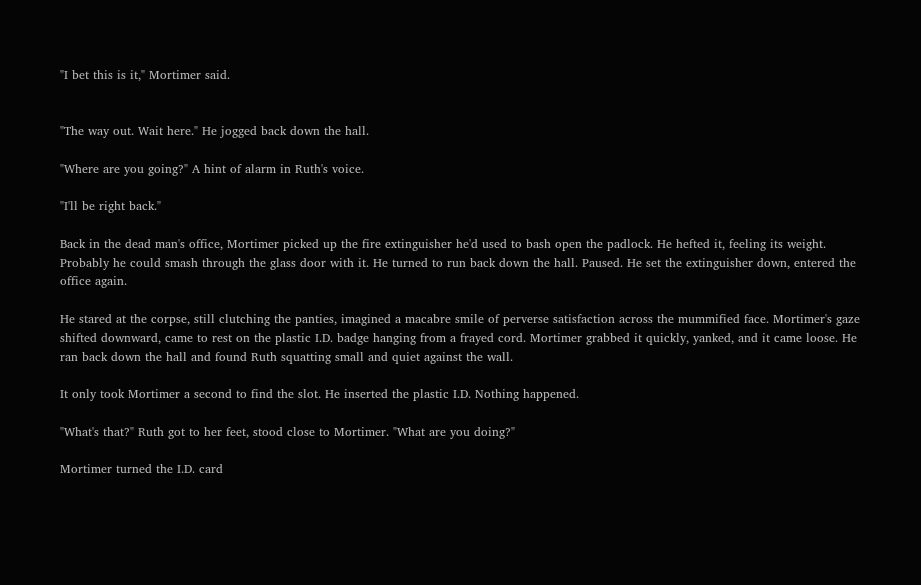"I bet this is it," Mortimer said.


"The way out. Wait here." He jogged back down the hall.

"Where are you going?" A hint of alarm in Ruth's voice.

"I'll be right back."

Back in the dead man's office, Mortimer picked up the fire extinguisher he'd used to bash open the padlock. He hefted it, feeling its weight. Probably he could smash through the glass door with it. He turned to run back down the hall. Paused. He set the extinguisher down, entered the office again.

He stared at the corpse, still clutching the panties, imagined a macabre smile of perverse satisfaction across the mummified face. Mortimer's gaze shifted downward, came to rest on the plastic I.D. badge hanging from a frayed cord. Mortimer grabbed it quickly, yanked, and it came loose. He ran back down the hall and found Ruth squatting small and quiet against the wall.

It only took Mortimer a second to find the slot. He inserted the plastic I.D. Nothing happened.

"What's that?" Ruth got to her feet, stood close to Mortimer. "What are you doing?"

Mortimer turned the I.D. card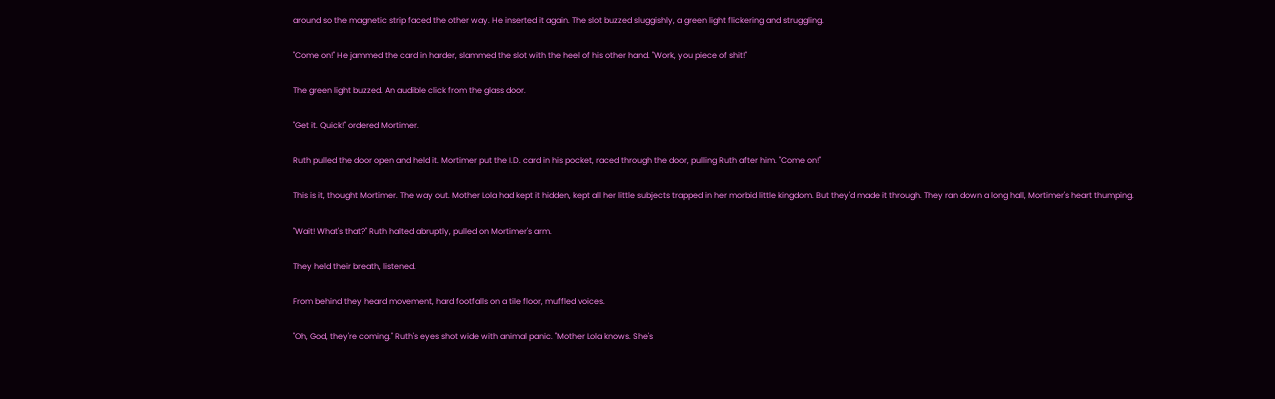around so the magnetic strip faced the other way. He inserted it again. The slot buzzed sluggishly, a green light flickering and struggling.

"Come on!" He jammed the card in harder, slammed the slot with the heel of his other hand. "Work, you piece of shit!"

The green light buzzed. An audible click from the glass door.

"Get it. Quick!" ordered Mortimer.

Ruth pulled the door open and held it. Mortimer put the I.D. card in his pocket, raced through the door, pulling Ruth after him. "Come on!"

This is it, thought Mortimer. The way out. Mother Lola had kept it hidden, kept all her little subjects trapped in her morbid little kingdom. But they'd made it through. They ran down a long hall, Mortimer's heart thumping.

"Wait! What's that?" Ruth halted abruptly, pulled on Mortimer's arm.

They held their breath, listened.

From behind they heard movement, hard footfalls on a tile floor, muffled voices.

"Oh, God, they're coming." Ruth's eyes shot wide with animal panic. "Mother Lola knows. She's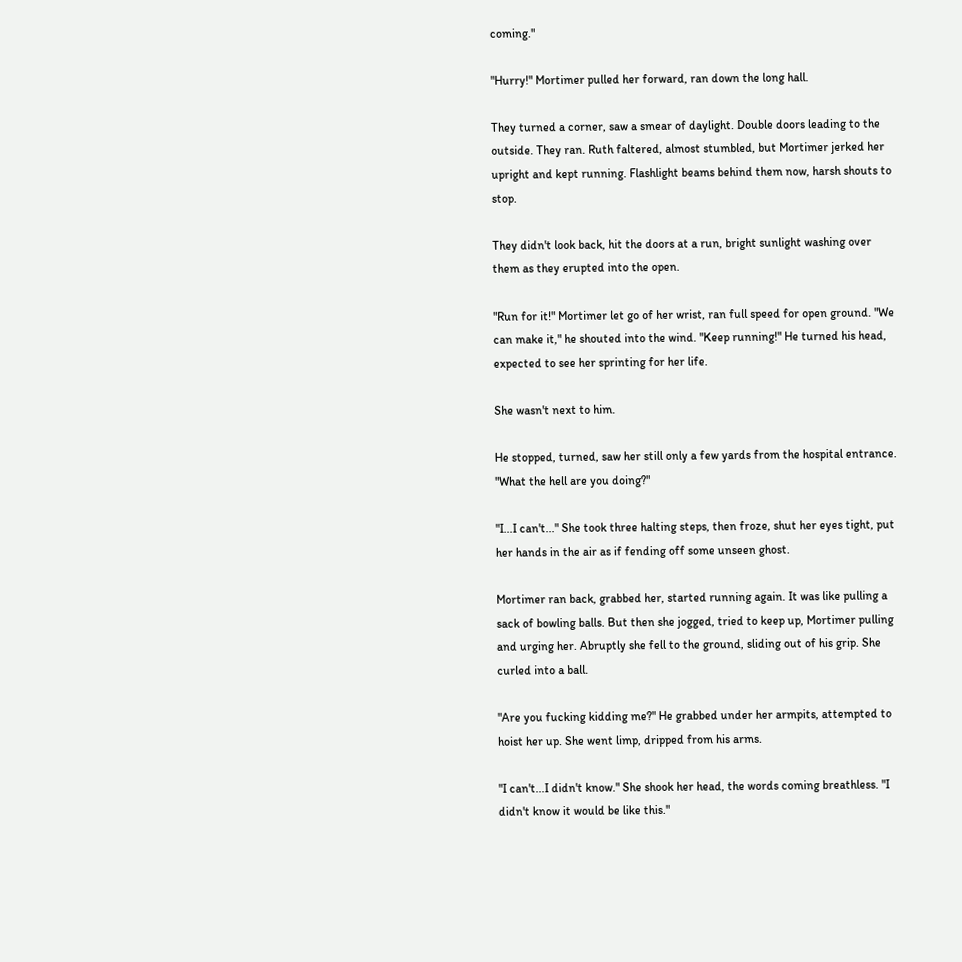coming."

"Hurry!" Mortimer pulled her forward, ran down the long hall.

They turned a corner, saw a smear of daylight. Double doors leading to the outside. They ran. Ruth faltered, almost stumbled, but Mortimer jerked her upright and kept running. Flashlight beams behind them now, harsh shouts to stop.

They didn't look back, hit the doors at a run, bright sunlight washing over them as they erupted into the open.

"Run for it!" Mortimer let go of her wrist, ran full speed for open ground. "We can make it," he shouted into the wind. "Keep running!" He turned his head, expected to see her sprinting for her life.

She wasn't next to him.

He stopped, turned, saw her still only a few yards from the hospital entrance. "What the hell are you doing?"

"I...I can't..." She took three halting steps, then froze, shut her eyes tight, put her hands in the air as if fending off some unseen ghost.

Mortimer ran back, grabbed her, started running again. It was like pulling a sack of bowling balls. But then she jogged, tried to keep up, Mortimer pulling and urging her. Abruptly she fell to the ground, sliding out of his grip. She curled into a ball.

"Are you fucking kidding me?" He grabbed under her armpits, attempted to hoist her up. She went limp, dripped from his arms.

"I can't...I didn't know." She shook her head, the words coming breathless. "I didn't know it would be like this."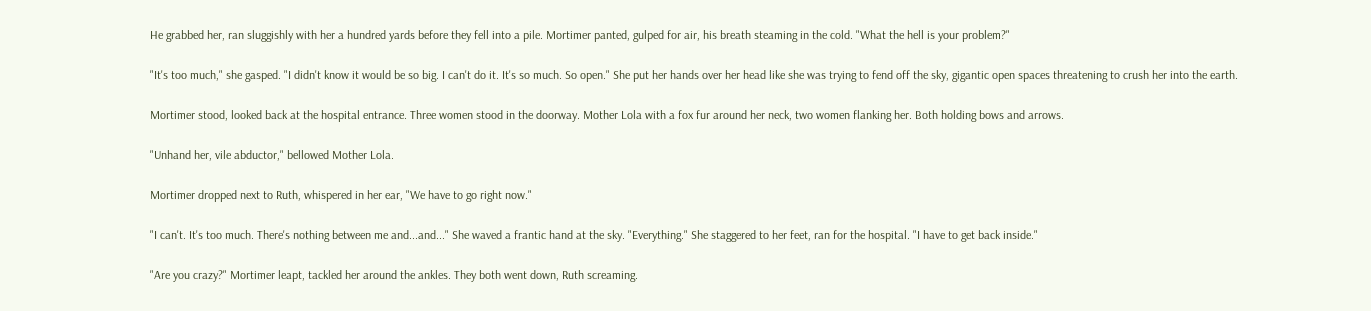He grabbed her, ran sluggishly with her a hundred yards before they fell into a pile. Mortimer panted, gulped for air, his breath steaming in the cold. "What the hell is your problem?"

"It's too much," she gasped. "I didn't know it would be so big. I can't do it. It's so much. So open." She put her hands over her head like she was trying to fend off the sky, gigantic open spaces threatening to crush her into the earth.

Mortimer stood, looked back at the hospital entrance. Three women stood in the doorway. Mother Lola with a fox fur around her neck, two women flanking her. Both holding bows and arrows.

"Unhand her, vile abductor," bellowed Mother Lola.

Mortimer dropped next to Ruth, whispered in her ear, "We have to go right now."

"I can't. It's too much. There's nothing between me and...and..." She waved a frantic hand at the sky. "Everything." She staggered to her feet, ran for the hospital. "I have to get back inside."

"Are you crazy?" Mortimer leapt, tackled her around the ankles. They both went down, Ruth screaming.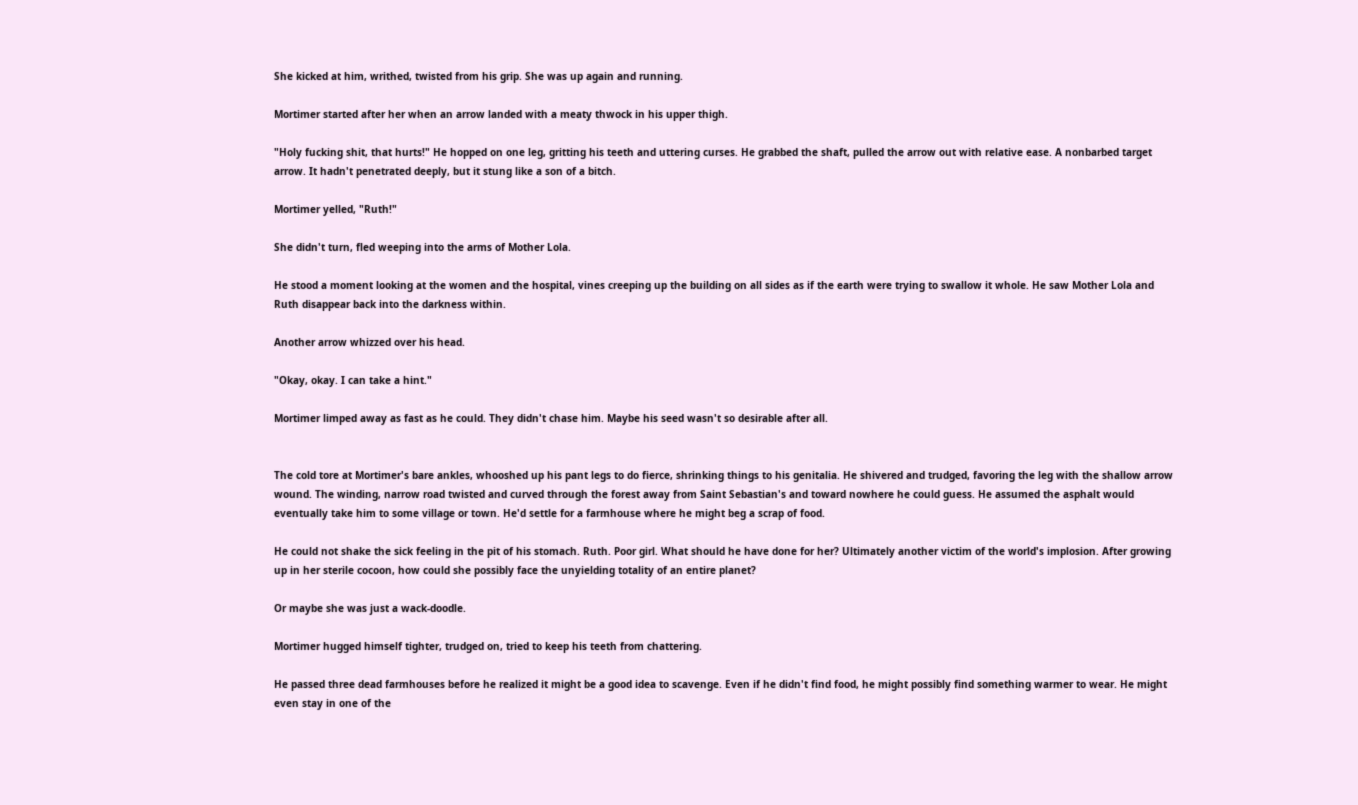She kicked at him, writhed, twisted from his grip. She was up again and running.

Mortimer started after her when an arrow landed with a meaty thwock in his upper thigh.

"Holy fucking shit, that hurts!" He hopped on one leg, gritting his teeth and uttering curses. He grabbed the shaft, pulled the arrow out with relative ease. A nonbarbed target arrow. It hadn't penetrated deeply, but it stung like a son of a bitch.

Mortimer yelled, "Ruth!"

She didn't turn, fled weeping into the arms of Mother Lola.

He stood a moment looking at the women and the hospital, vines creeping up the building on all sides as if the earth were trying to swallow it whole. He saw Mother Lola and Ruth disappear back into the darkness within.

Another arrow whizzed over his head.

"Okay, okay. I can take a hint."

Mortimer limped away as fast as he could. They didn't chase him. Maybe his seed wasn't so desirable after all.


The cold tore at Mortimer's bare ankles, whooshed up his pant legs to do fierce, shrinking things to his genitalia. He shivered and trudged, favoring the leg with the shallow arrow wound. The winding, narrow road twisted and curved through the forest away from Saint Sebastian's and toward nowhere he could guess. He assumed the asphalt would eventually take him to some village or town. He'd settle for a farmhouse where he might beg a scrap of food.

He could not shake the sick feeling in the pit of his stomach. Ruth. Poor girl. What should he have done for her? Ultimately another victim of the world's implosion. After growing up in her sterile cocoon, how could she possibly face the unyielding totality of an entire planet?

Or maybe she was just a wack-doodle.

Mortimer hugged himself tighter, trudged on, tried to keep his teeth from chattering.

He passed three dead farmhouses before he realized it might be a good idea to scavenge. Even if he didn't find food, he might possibly find something warmer to wear. He might even stay in one of the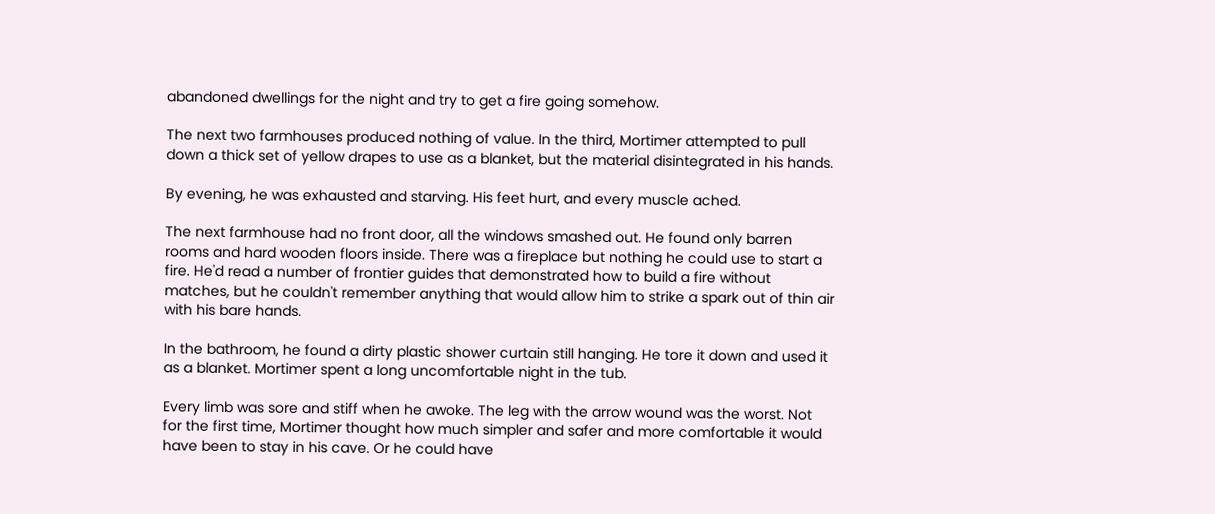abandoned dwellings for the night and try to get a fire going somehow.

The next two farmhouses produced nothing of value. In the third, Mortimer attempted to pull down a thick set of yellow drapes to use as a blanket, but the material disintegrated in his hands.

By evening, he was exhausted and starving. His feet hurt, and every muscle ached.

The next farmhouse had no front door, all the windows smashed out. He found only barren rooms and hard wooden floors inside. There was a fireplace but nothing he could use to start a fire. He'd read a number of frontier guides that demonstrated how to build a fire without matches, but he couldn't remember anything that would allow him to strike a spark out of thin air with his bare hands.

In the bathroom, he found a dirty plastic shower curtain still hanging. He tore it down and used it as a blanket. Mortimer spent a long uncomfortable night in the tub.

Every limb was sore and stiff when he awoke. The leg with the arrow wound was the worst. Not for the first time, Mortimer thought how much simpler and safer and more comfortable it would have been to stay in his cave. Or he could have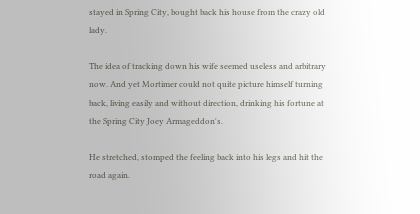stayed in Spring City, bought back his house from the crazy old lady.

The idea of tracking down his wife seemed useless and arbitrary now. And yet Mortimer could not quite picture himself turning back, living easily and without direction, drinking his fortune at the Spring City Joey Armageddon's.

He stretched, stomped the feeling back into his legs and hit the road again.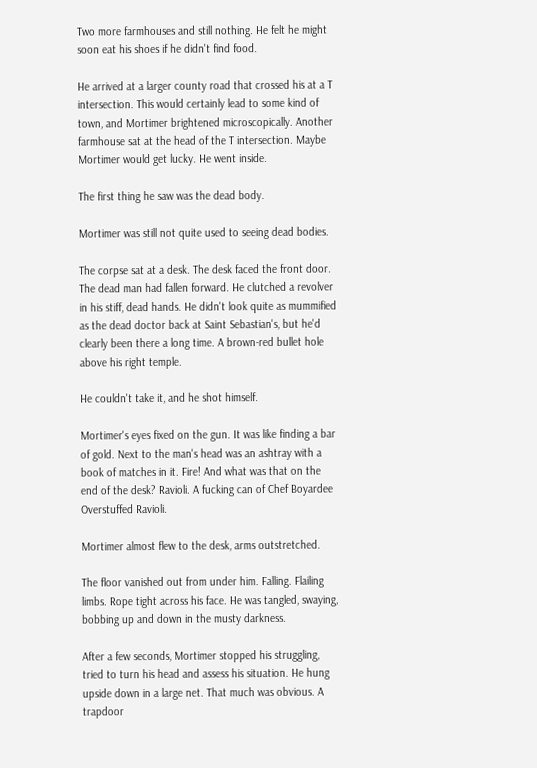Two more farmhouses and still nothing. He felt he might soon eat his shoes if he didn't find food.

He arrived at a larger county road that crossed his at a T intersection. This would certainly lead to some kind of town, and Mortimer brightened microscopically. Another farmhouse sat at the head of the T intersection. Maybe Mortimer would get lucky. He went inside.

The first thing he saw was the dead body.

Mortimer was still not quite used to seeing dead bodies.

The corpse sat at a desk. The desk faced the front door. The dead man had fallen forward. He clutched a revolver in his stiff, dead hands. He didn't look quite as mummified as the dead doctor back at Saint Sebastian's, but he'd clearly been there a long time. A brown-red bullet hole above his right temple.

He couldn't take it, and he shot himself.

Mortimer's eyes fixed on the gun. It was like finding a bar of gold. Next to the man's head was an ashtray with a book of matches in it. Fire! And what was that on the end of the desk? Ravioli. A fucking can of Chef Boyardee Overstuffed Ravioli.

Mortimer almost flew to the desk, arms outstretched.

The floor vanished out from under him. Falling. Flailing limbs. Rope tight across his face. He was tangled, swaying, bobbing up and down in the musty darkness.

After a few seconds, Mortimer stopped his struggling, tried to turn his head and assess his situation. He hung upside down in a large net. That much was obvious. A trapdoor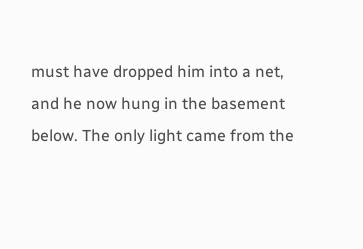must have dropped him into a net, and he now hung in the basement below. The only light came from the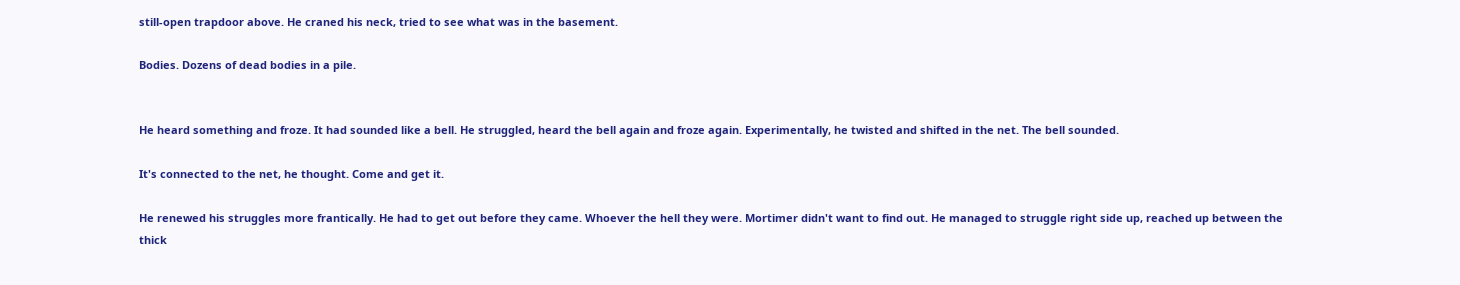still-open trapdoor above. He craned his neck, tried to see what was in the basement.

Bodies. Dozens of dead bodies in a pile.


He heard something and froze. It had sounded like a bell. He struggled, heard the bell again and froze again. Experimentally, he twisted and shifted in the net. The bell sounded.

It's connected to the net, he thought. Come and get it.

He renewed his struggles more frantically. He had to get out before they came. Whoever the hell they were. Mortimer didn't want to find out. He managed to struggle right side up, reached up between the thick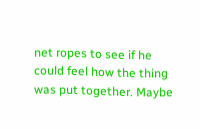net ropes to see if he could feel how the thing was put together. Maybe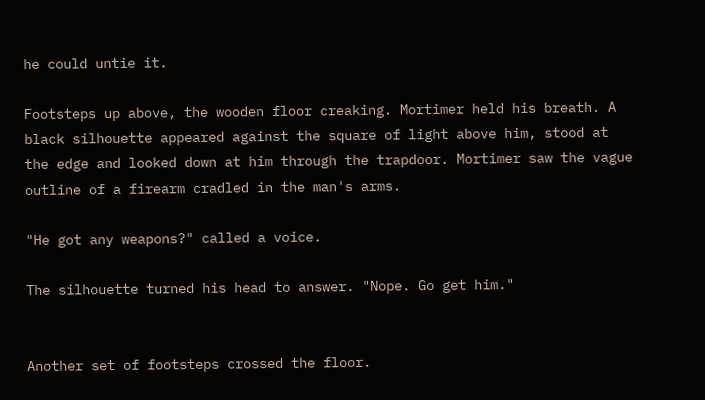he could untie it.

Footsteps up above, the wooden floor creaking. Mortimer held his breath. A black silhouette appeared against the square of light above him, stood at the edge and looked down at him through the trapdoor. Mortimer saw the vague outline of a firearm cradled in the man's arms.

"He got any weapons?" called a voice.

The silhouette turned his head to answer. "Nope. Go get him."


Another set of footsteps crossed the floor.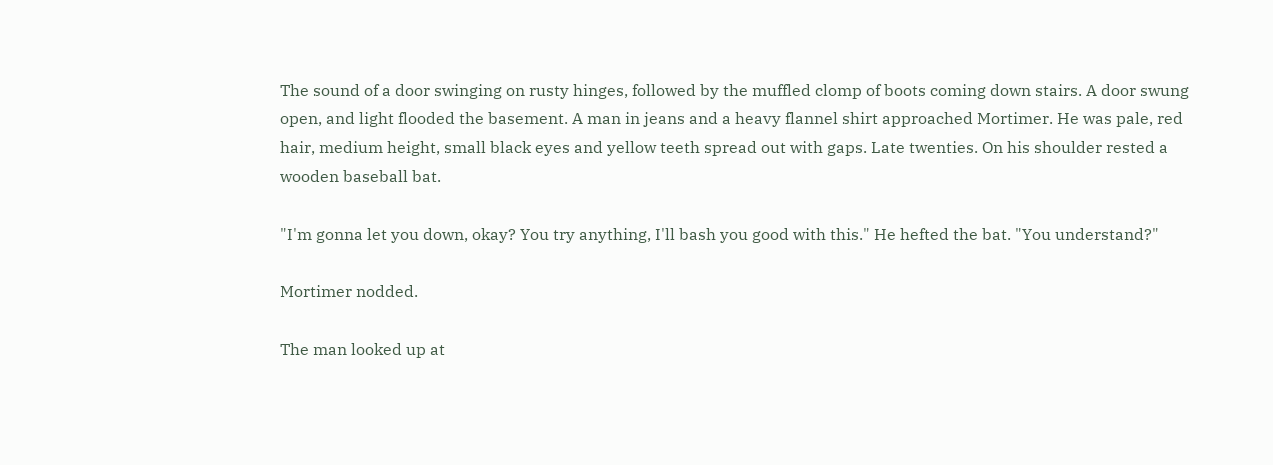The sound of a door swinging on rusty hinges, followed by the muffled clomp of boots coming down stairs. A door swung open, and light flooded the basement. A man in jeans and a heavy flannel shirt approached Mortimer. He was pale, red hair, medium height, small black eyes and yellow teeth spread out with gaps. Late twenties. On his shoulder rested a wooden baseball bat.

"I'm gonna let you down, okay? You try anything, I'll bash you good with this." He hefted the bat. "You understand?"

Mortimer nodded.

The man looked up at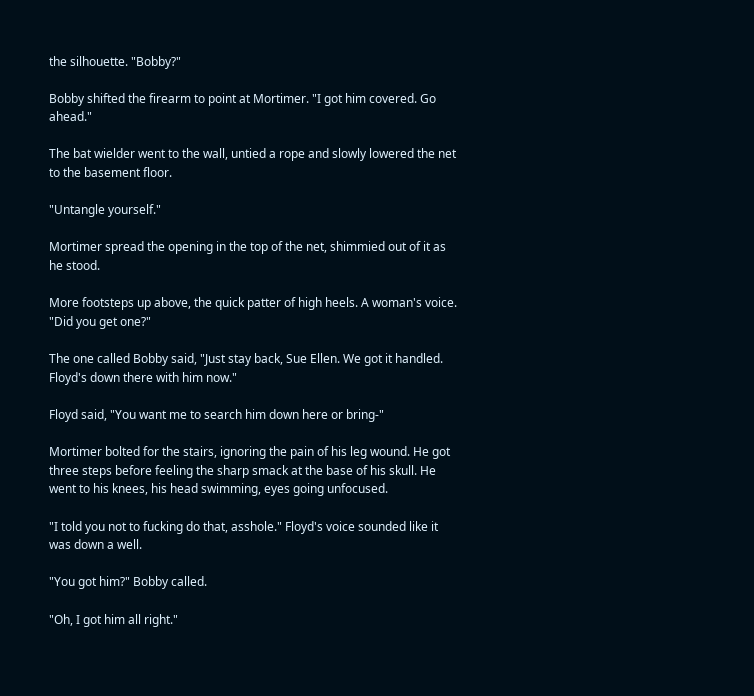the silhouette. "Bobby?"

Bobby shifted the firearm to point at Mortimer. "I got him covered. Go ahead."

The bat wielder went to the wall, untied a rope and slowly lowered the net to the basement floor.

"Untangle yourself."

Mortimer spread the opening in the top of the net, shimmied out of it as he stood.

More footsteps up above, the quick patter of high heels. A woman's voice. "Did you get one?"

The one called Bobby said, "Just stay back, Sue Ellen. We got it handled. Floyd's down there with him now."

Floyd said, "You want me to search him down here or bring-"

Mortimer bolted for the stairs, ignoring the pain of his leg wound. He got three steps before feeling the sharp smack at the base of his skull. He went to his knees, his head swimming, eyes going unfocused.

"I told you not to fucking do that, asshole." Floyd's voice sounded like it was down a well.

"You got him?" Bobby called.

"Oh, I got him all right."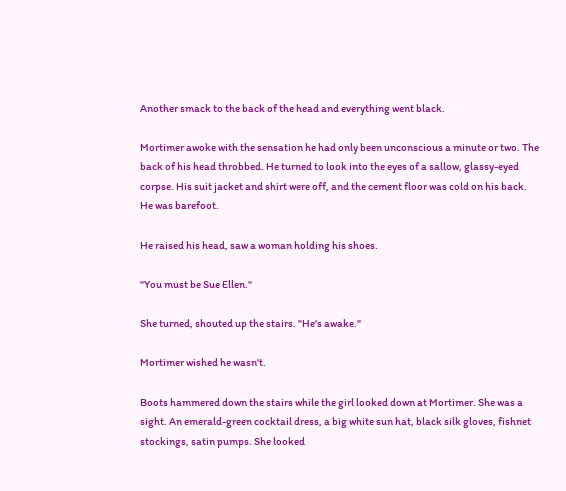Another smack to the back of the head and everything went black.

Mortimer awoke with the sensation he had only been unconscious a minute or two. The back of his head throbbed. He turned to look into the eyes of a sallow, glassy-eyed corpse. His suit jacket and shirt were off, and the cement floor was cold on his back. He was barefoot.

He raised his head, saw a woman holding his shoes.

"You must be Sue Ellen."

She turned, shouted up the stairs. "He's awake."

Mortimer wished he wasn't.

Boots hammered down the stairs while the girl looked down at Mortimer. She was a sight. An emerald-green cocktail dress, a big white sun hat, black silk gloves, fishnet stockings, satin pumps. She looked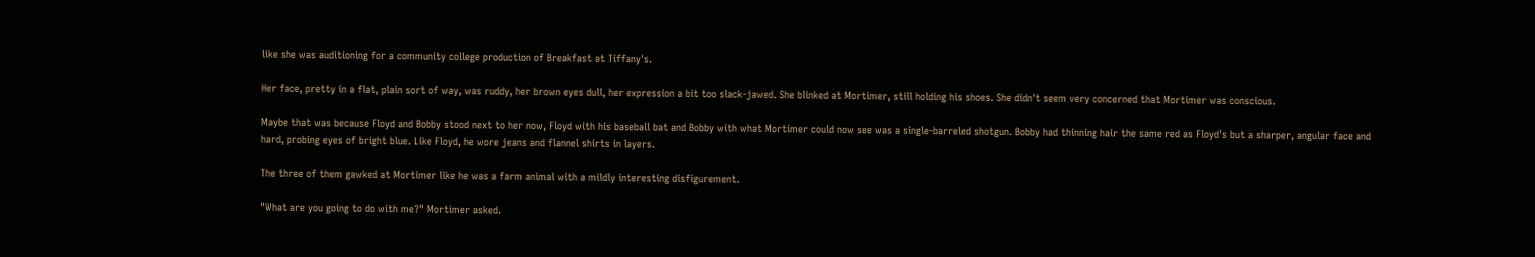like she was auditioning for a community college production of Breakfast at Tiffany's.

Her face, pretty in a flat, plain sort of way, was ruddy, her brown eyes dull, her expression a bit too slack-jawed. She blinked at Mortimer, still holding his shoes. She didn't seem very concerned that Mortimer was conscious.

Maybe that was because Floyd and Bobby stood next to her now, Floyd with his baseball bat and Bobby with what Mortimer could now see was a single-barreled shotgun. Bobby had thinning hair the same red as Floyd's but a sharper, angular face and hard, probing eyes of bright blue. Like Floyd, he wore jeans and flannel shirts in layers.

The three of them gawked at Mortimer like he was a farm animal with a mildly interesting disfigurement.

"What are you going to do with me?" Mortimer asked.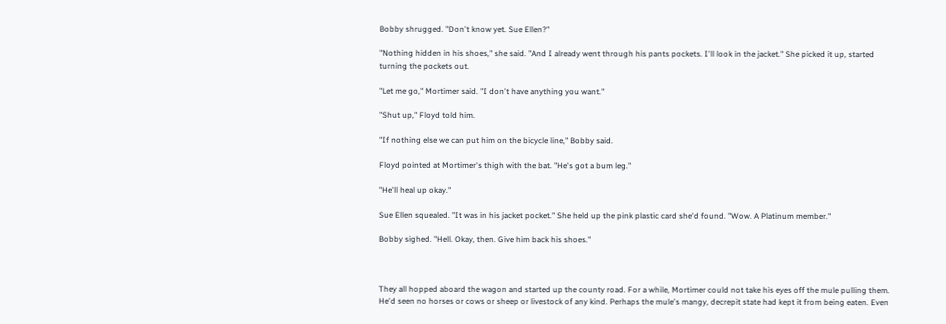Bobby shrugged. "Don't know yet. Sue Ellen?"

"Nothing hidden in his shoes," she said. "And I already went through his pants pockets. I'll look in the jacket." She picked it up, started turning the pockets out.

"Let me go," Mortimer said. "I don't have anything you want."

"Shut up," Floyd told him.

"If nothing else we can put him on the bicycle line," Bobby said.

Floyd pointed at Mortimer's thigh with the bat. "He's got a bum leg."

"He'll heal up okay."

Sue Ellen squealed. "It was in his jacket pocket." She held up the pink plastic card she'd found. "Wow. A Platinum member."

Bobby sighed. "Hell. Okay, then. Give him back his shoes."



They all hopped aboard the wagon and started up the county road. For a while, Mortimer could not take his eyes off the mule pulling them. He'd seen no horses or cows or sheep or livestock of any kind. Perhaps the mule's mangy, decrepit state had kept it from being eaten. Even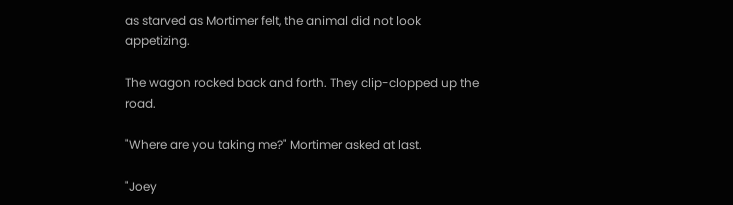as starved as Mortimer felt, the animal did not look appetizing.

The wagon rocked back and forth. They clip-clopped up the road.

"Where are you taking me?" Mortimer asked at last.

"Joey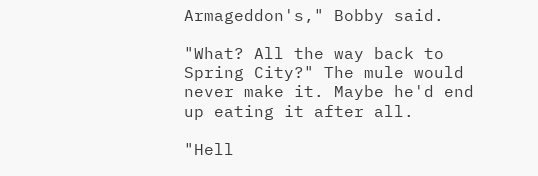Armageddon's," Bobby said.

"What? All the way back to Spring City?" The mule would never make it. Maybe he'd end up eating it after all.

"Hell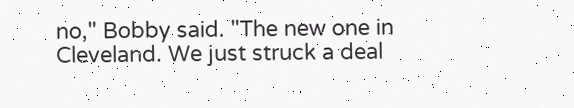no," Bobby said. "The new one in Cleveland. We just struck a deal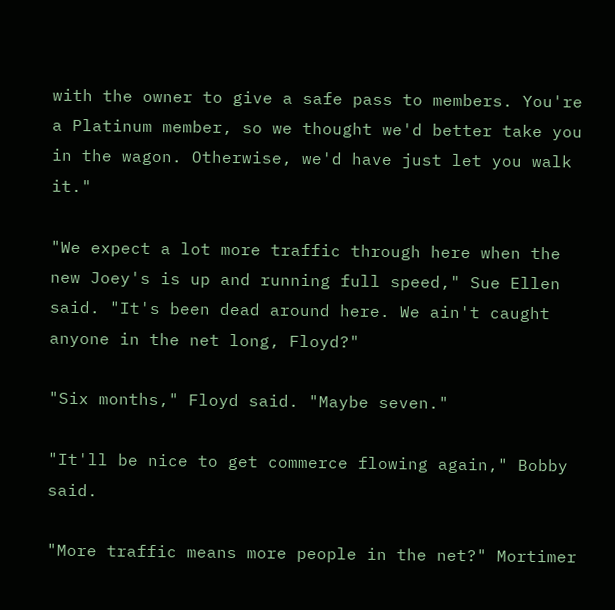with the owner to give a safe pass to members. You're a Platinum member, so we thought we'd better take you in the wagon. Otherwise, we'd have just let you walk it."

"We expect a lot more traffic through here when the new Joey's is up and running full speed," Sue Ellen said. "It's been dead around here. We ain't caught anyone in the net long, Floyd?"

"Six months," Floyd said. "Maybe seven."

"It'll be nice to get commerce flowing again," Bobby said.

"More traffic means more people in the net?" Mortimer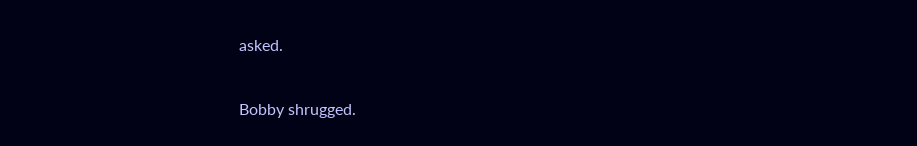asked.

Bobby shrugged.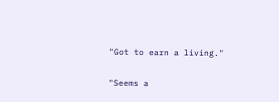"Got to earn a living."

"Seems a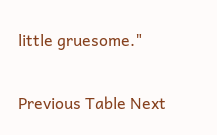little gruesome."

Previous Table Next